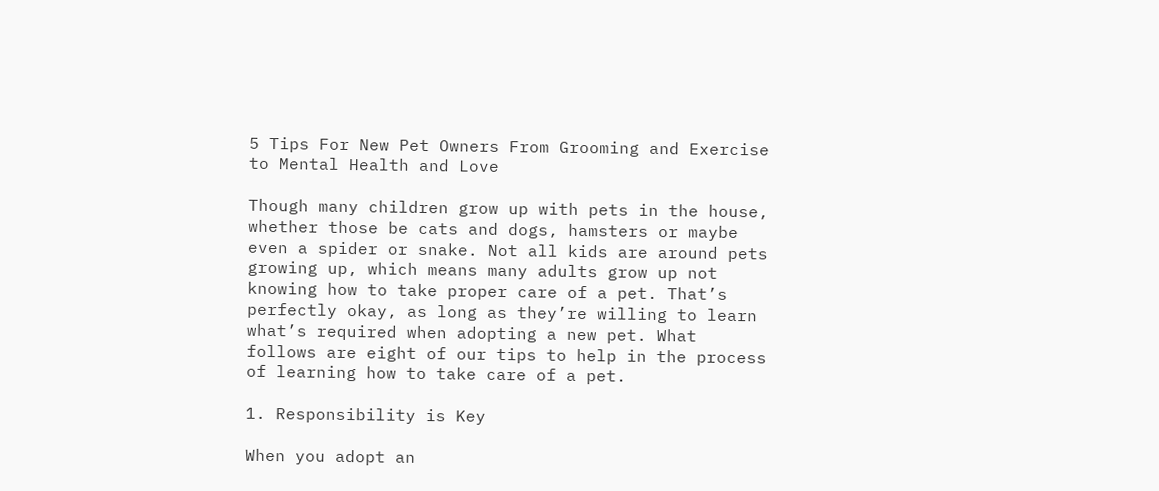5 Tips For New Pet Owners From Grooming and Exercise to Mental Health and Love

Though many children grow up with pets in the house, whether those be cats and dogs, hamsters or maybe even a spider or snake. Not all kids are around pets growing up, which means many adults grow up not knowing how to take proper care of a pet. That’s perfectly okay, as long as they’re willing to learn what’s required when adopting a new pet. What follows are eight of our tips to help in the process of learning how to take care of a pet.

1. Responsibility is Key

When you adopt an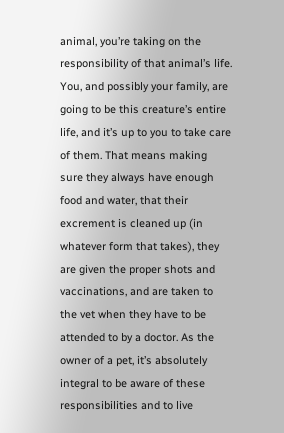animal, you’re taking on the responsibility of that animal’s life. You, and possibly your family, are going to be this creature’s entire life, and it’s up to you to take care of them. That means making sure they always have enough food and water, that their excrement is cleaned up (in whatever form that takes), they are given the proper shots and vaccinations, and are taken to the vet when they have to be attended to by a doctor. As the owner of a pet, it’s absolutely integral to be aware of these responsibilities and to live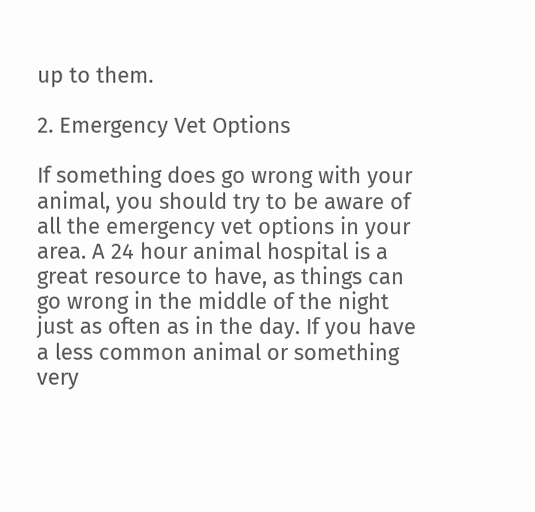up to them.

2. Emergency Vet Options

If something does go wrong with your animal, you should try to be aware of all the emergency vet options in your area. A 24 hour animal hospital is a great resource to have, as things can go wrong in the middle of the night just as often as in the day. If you have a less common animal or something very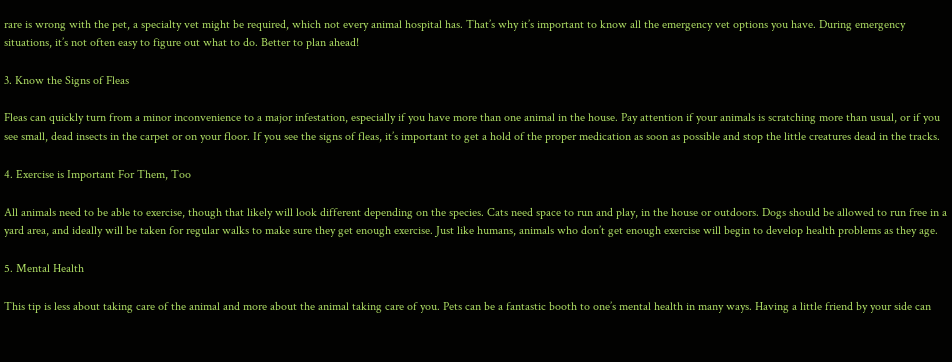rare is wrong with the pet, a specialty vet might be required, which not every animal hospital has. That’s why it’s important to know all the emergency vet options you have. During emergency situations, it’s not often easy to figure out what to do. Better to plan ahead!

3. Know the Signs of Fleas

Fleas can quickly turn from a minor inconvenience to a major infestation, especially if you have more than one animal in the house. Pay attention if your animals is scratching more than usual, or if you see small, dead insects in the carpet or on your floor. If you see the signs of fleas, it’s important to get a hold of the proper medication as soon as possible and stop the little creatures dead in the tracks.

4. Exercise is Important For Them, Too

All animals need to be able to exercise, though that likely will look different depending on the species. Cats need space to run and play, in the house or outdoors. Dogs should be allowed to run free in a yard area, and ideally will be taken for regular walks to make sure they get enough exercise. Just like humans, animals who don’t get enough exercise will begin to develop health problems as they age.

5. Mental Health

This tip is less about taking care of the animal and more about the animal taking care of you. Pets can be a fantastic booth to one’s mental health in many ways. Having a little friend by your side can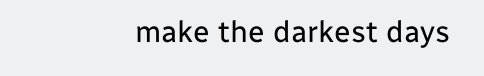make the darkest days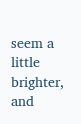seem a little brighter, and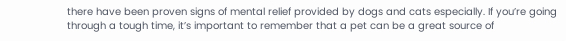there have been proven signs of mental relief provided by dogs and cats especially. If you’re going through a tough time, it’s important to remember that a pet can be a great source of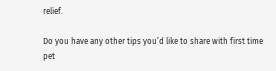relief.

Do you have any other tips you’d like to share with first time pet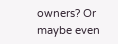owners? Or maybe even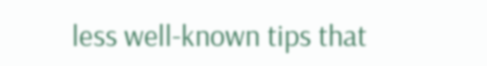less well-known tips that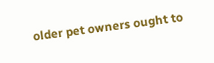older pet owners ought to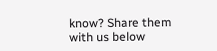know? Share them with us below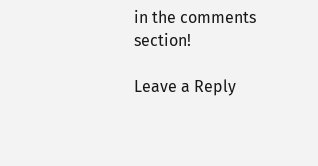in the comments section!

Leave a Reply